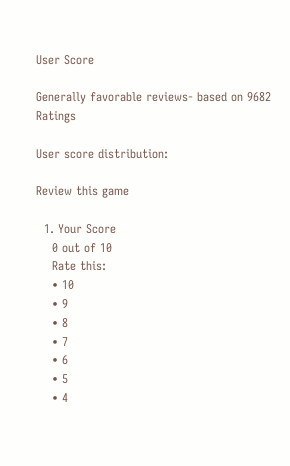User Score

Generally favorable reviews- based on 9682 Ratings

User score distribution:

Review this game

  1. Your Score
    0 out of 10
    Rate this:
    • 10
    • 9
    • 8
    • 7
    • 6
    • 5
    • 4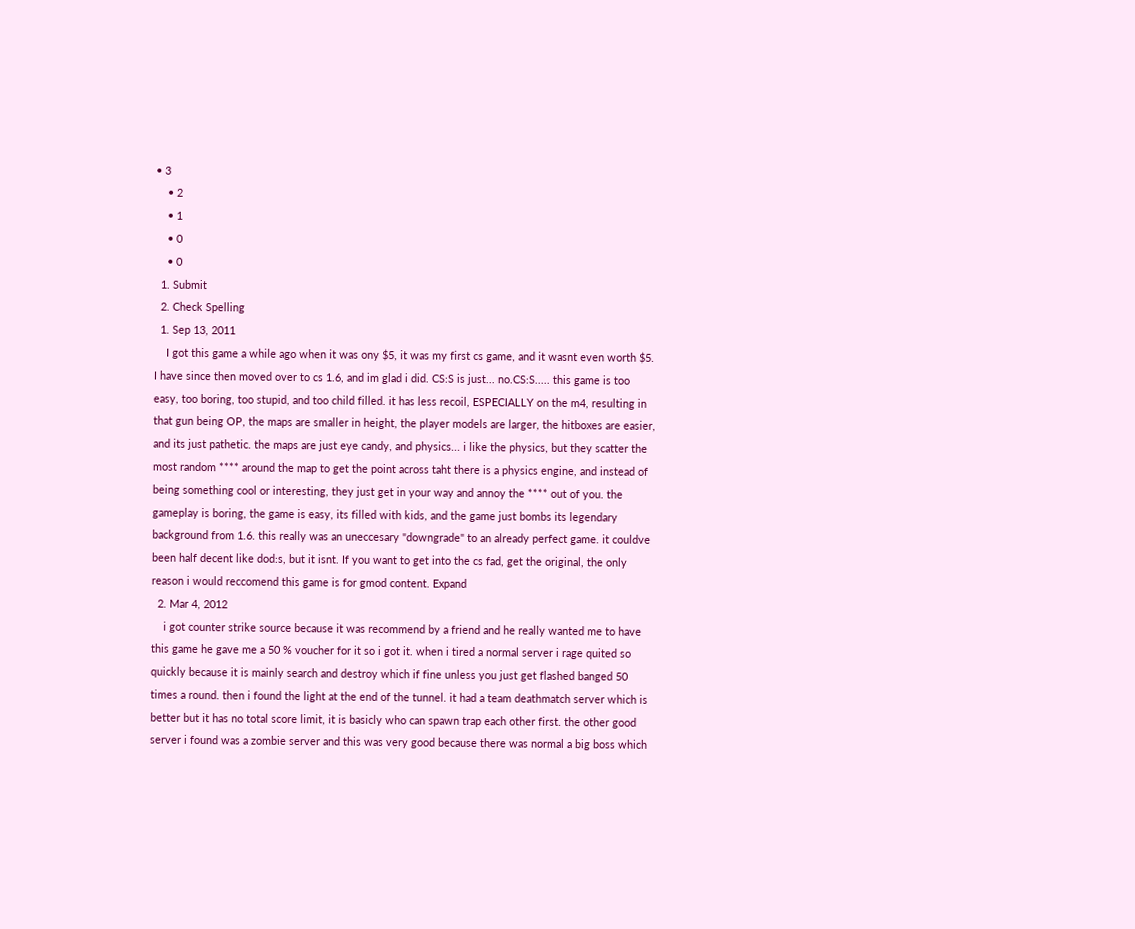• 3
    • 2
    • 1
    • 0
    • 0
  1. Submit
  2. Check Spelling
  1. Sep 13, 2011
    I got this game a while ago when it was ony $5, it was my first cs game, and it wasnt even worth $5. I have since then moved over to cs 1.6, and im glad i did. CS:S is just... no.CS:S..... this game is too easy, too boring, too stupid, and too child filled. it has less recoil, ESPECIALLY on the m4, resulting in that gun being OP, the maps are smaller in height, the player models are larger, the hitboxes are easier, and its just pathetic. the maps are just eye candy, and physics... i like the physics, but they scatter the most random **** around the map to get the point across taht there is a physics engine, and instead of being something cool or interesting, they just get in your way and annoy the **** out of you. the gameplay is boring, the game is easy, its filled with kids, and the game just bombs its legendary background from 1.6. this really was an uneccesary "downgrade" to an already perfect game. it couldve been half decent like dod:s, but it isnt. If you want to get into the cs fad, get the original, the only reason i would reccomend this game is for gmod content. Expand
  2. Mar 4, 2012
    i got counter strike source because it was recommend by a friend and he really wanted me to have this game he gave me a 50 % voucher for it so i got it. when i tired a normal server i rage quited so quickly because it is mainly search and destroy which if fine unless you just get flashed banged 50 times a round. then i found the light at the end of the tunnel. it had a team deathmatch server which is better but it has no total score limit, it is basicly who can spawn trap each other first. the other good server i found was a zombie server and this was very good because there was normal a big boss which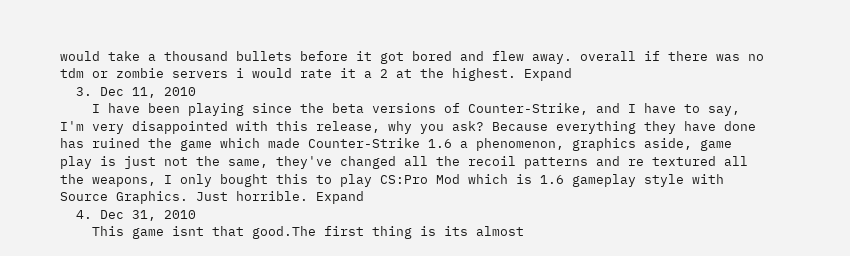would take a thousand bullets before it got bored and flew away. overall if there was no tdm or zombie servers i would rate it a 2 at the highest. Expand
  3. Dec 11, 2010
    I have been playing since the beta versions of Counter-Strike, and I have to say, I'm very disappointed with this release, why you ask? Because everything they have done has ruined the game which made Counter-Strike 1.6 a phenomenon, graphics aside, game play is just not the same, they've changed all the recoil patterns and re textured all the weapons, I only bought this to play CS:Pro Mod which is 1.6 gameplay style with Source Graphics. Just horrible. Expand
  4. Dec 31, 2010
    This game isnt that good.The first thing is its almost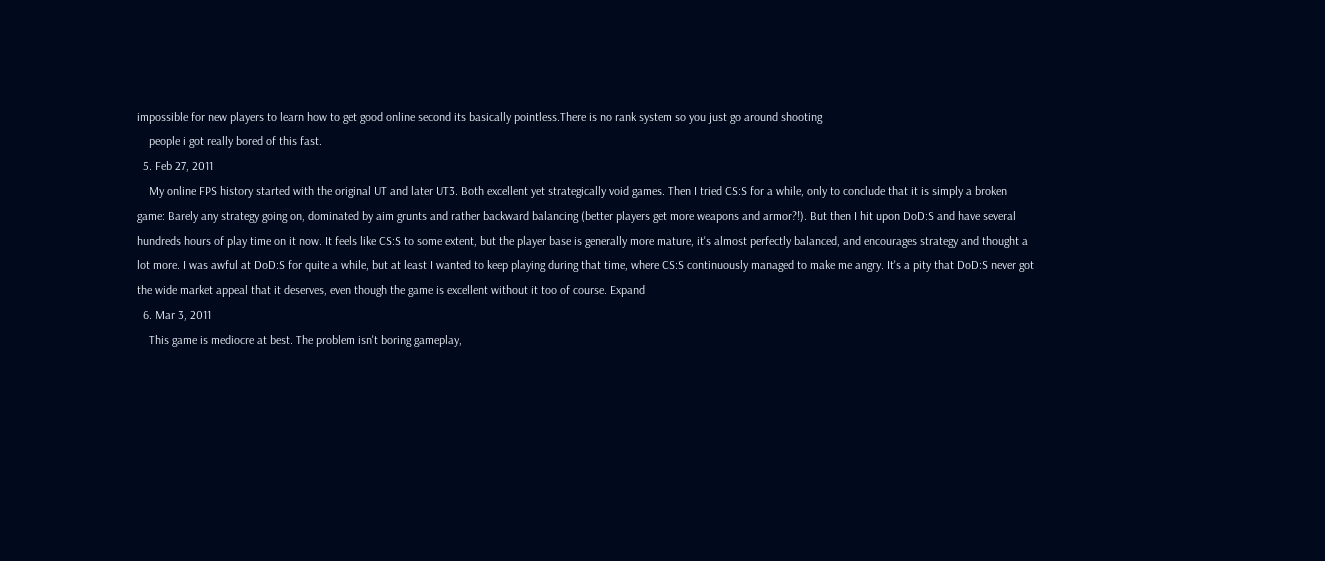impossible for new players to learn how to get good online second its basically pointless.There is no rank system so you just go around shooting
    people i got really bored of this fast.
  5. Feb 27, 2011
    My online FPS history started with the original UT and later UT3. Both excellent yet strategically void games. Then I tried CS:S for a while, only to conclude that it is simply a broken game: Barely any strategy going on, dominated by aim grunts and rather backward balancing (better players get more weapons and armor?!). But then I hit upon DoD:S and have several hundreds hours of play time on it now. It feels like CS:S to some extent, but the player base is generally more mature, it's almost perfectly balanced, and encourages strategy and thought a lot more. I was awful at DoD:S for quite a while, but at least I wanted to keep playing during that time, where CS:S continuously managed to make me angry. It's a pity that DoD:S never got the wide market appeal that it deserves, even though the game is excellent without it too of course. Expand
  6. Mar 3, 2011
    This game is mediocre at best. The problem isn't boring gameplay,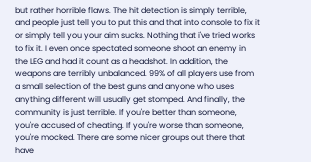but rather horrible flaws. The hit detection is simply terrible, and people just tell you to put this and that into console to fix it or simply tell you your aim sucks. Nothing that i've tried works to fix it. I even once spectated someone shoot an enemy in the LEG and had it count as a headshot. In addition, the weapons are terribly unbalanced. 99% of all players use from a small selection of the best guns and anyone who uses anything different will usually get stomped. And finally, the community is just terrible. If you're better than someone, you're accused of cheating. If you're worse than someone, you're mocked. There are some nicer groups out there that have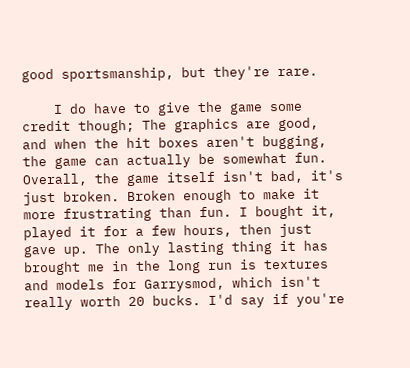good sportsmanship, but they're rare.

    I do have to give the game some credit though; The graphics are good, and when the hit boxes aren't bugging, the game can actually be somewhat fun. Overall, the game itself isn't bad, it's just broken. Broken enough to make it more frustrating than fun. I bought it, played it for a few hours, then just gave up. The only lasting thing it has brought me in the long run is textures and models for Garrysmod, which isn't really worth 20 bucks. I'd say if you're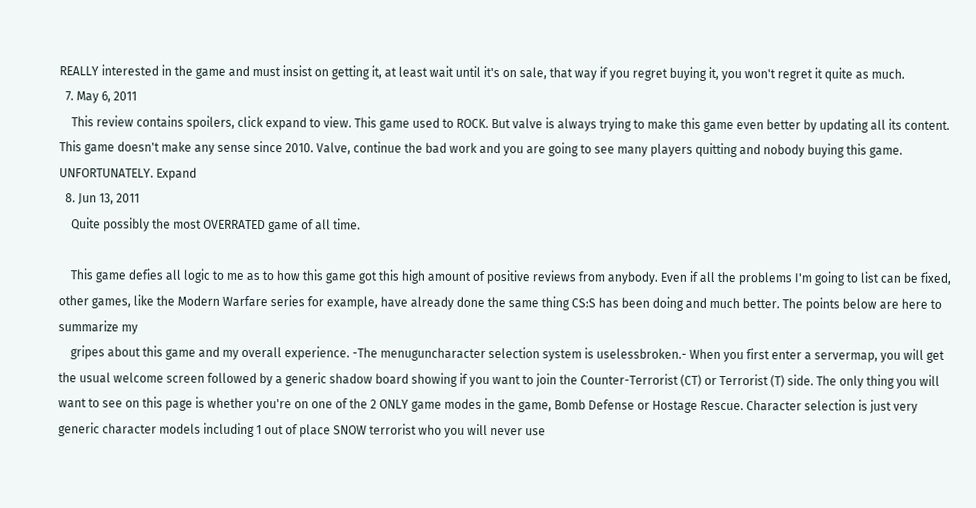REALLY interested in the game and must insist on getting it, at least wait until it's on sale, that way if you regret buying it, you won't regret it quite as much.
  7. May 6, 2011
    This review contains spoilers, click expand to view. This game used to ROCK. But valve is always trying to make this game even better by updating all its content. This game doesn't make any sense since 2010. Valve, continue the bad work and you are going to see many players quitting and nobody buying this game. UNFORTUNATELY. Expand
  8. Jun 13, 2011
    Quite possibly the most OVERRATED game of all time.

    This game defies all logic to me as to how this game got this high amount of positive reviews from anybody. Even if all the problems I'm going to list can be fixed, other games, like the Modern Warfare series for example, have already done the same thing CS:S has been doing and much better. The points below are here to summarize my
    gripes about this game and my overall experience. -The menuguncharacter selection system is uselessbroken.- When you first enter a servermap, you will get the usual welcome screen followed by a generic shadow board showing if you want to join the Counter-Terrorist (CT) or Terrorist (T) side. The only thing you will want to see on this page is whether you're on one of the 2 ONLY game modes in the game, Bomb Defense or Hostage Rescue. Character selection is just very generic character models including 1 out of place SNOW terrorist who you will never use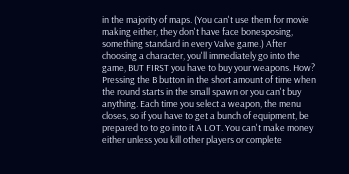in the majority of maps. (You can't use them for movie making either, they don't have face bonesposing, something standard in every Valve game.) After choosing a character, you'll immediately go into the game, BUT FIRST you have to buy your weapons. How? Pressing the B button in the short amount of time when the round starts in the small spawn or you can't buy anything. Each time you select a weapon, the menu closes, so if you have to get a bunch of equipment, be prepared to to go into it A LOT. You can't make money either unless you kill other players or complete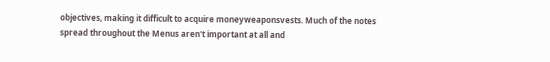objectives, making it difficult to acquire moneyweaponsvests. Much of the notes spread throughout the Menus aren't important at all and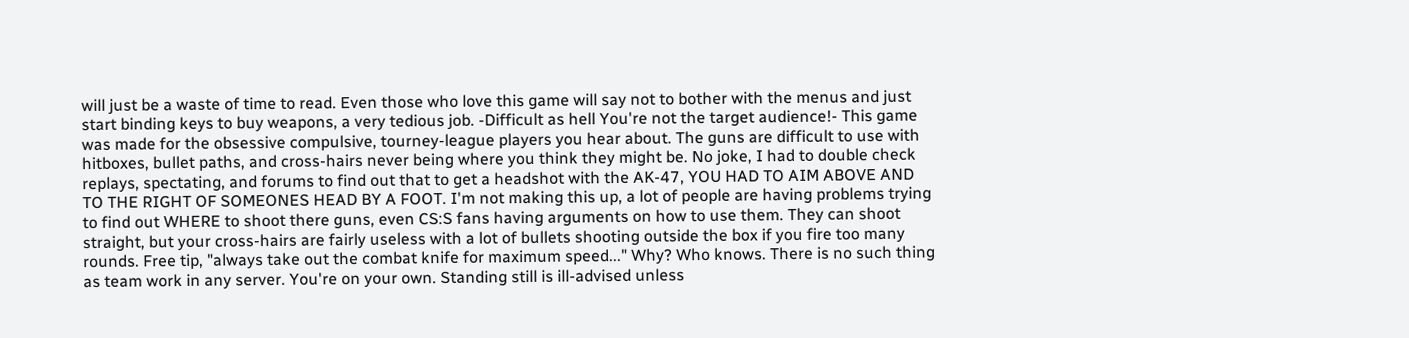will just be a waste of time to read. Even those who love this game will say not to bother with the menus and just start binding keys to buy weapons, a very tedious job. -Difficult as hell You're not the target audience!- This game was made for the obsessive compulsive, tourney-league players you hear about. The guns are difficult to use with hitboxes, bullet paths, and cross-hairs never being where you think they might be. No joke, I had to double check replays, spectating, and forums to find out that to get a headshot with the AK-47, YOU HAD TO AIM ABOVE AND TO THE RIGHT OF SOMEONES HEAD BY A FOOT. I'm not making this up, a lot of people are having problems trying to find out WHERE to shoot there guns, even CS:S fans having arguments on how to use them. They can shoot straight, but your cross-hairs are fairly useless with a lot of bullets shooting outside the box if you fire too many rounds. Free tip, "always take out the combat knife for maximum speed..." Why? Who knows. There is no such thing as team work in any server. You're on your own. Standing still is ill-advised unless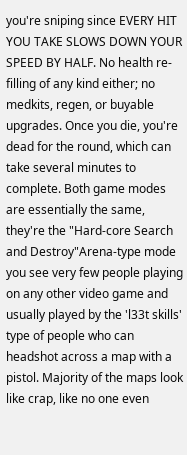you're sniping since EVERY HIT YOU TAKE SLOWS DOWN YOUR SPEED BY HALF. No health re-filling of any kind either; no medkits, regen, or buyable upgrades. Once you die, you're dead for the round, which can take several minutes to complete. Both game modes are essentially the same, they're the "Hard-core Search and Destroy"Arena-type mode you see very few people playing on any other video game and usually played by the 'l33t skills' type of people who can headshot across a map with a pistol. Majority of the maps look like crap, like no one even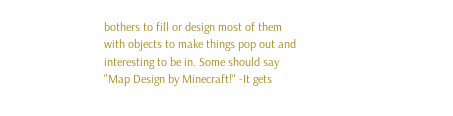bothers to fill or design most of them with objects to make things pop out and interesting to be in. Some should say "Map Design by Minecraft!" -It gets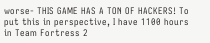worse- THIS GAME HAS A TON OF HACKERS! To put this in perspective, I have 1100 hours in Team Fortress 2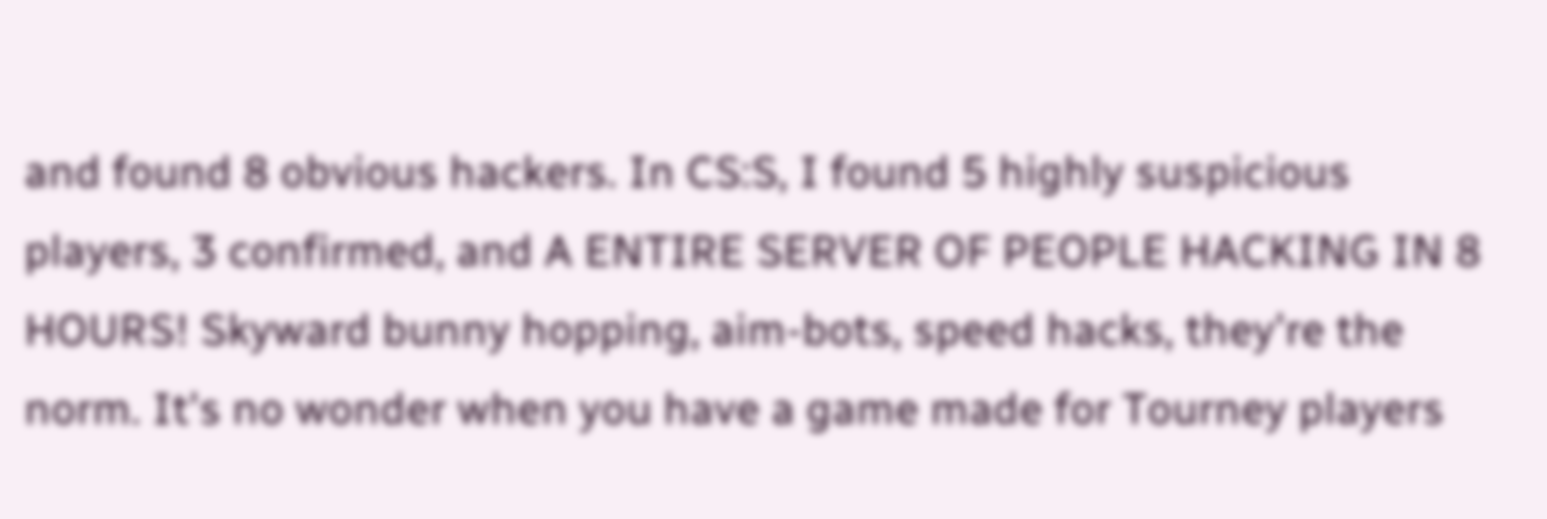and found 8 obvious hackers. In CS:S, I found 5 highly suspicious players, 3 confirmed, and A ENTIRE SERVER OF PEOPLE HACKING IN 8 HOURS! Skyward bunny hopping, aim-bots, speed hacks, they're the norm. It's no wonder when you have a game made for Tourney players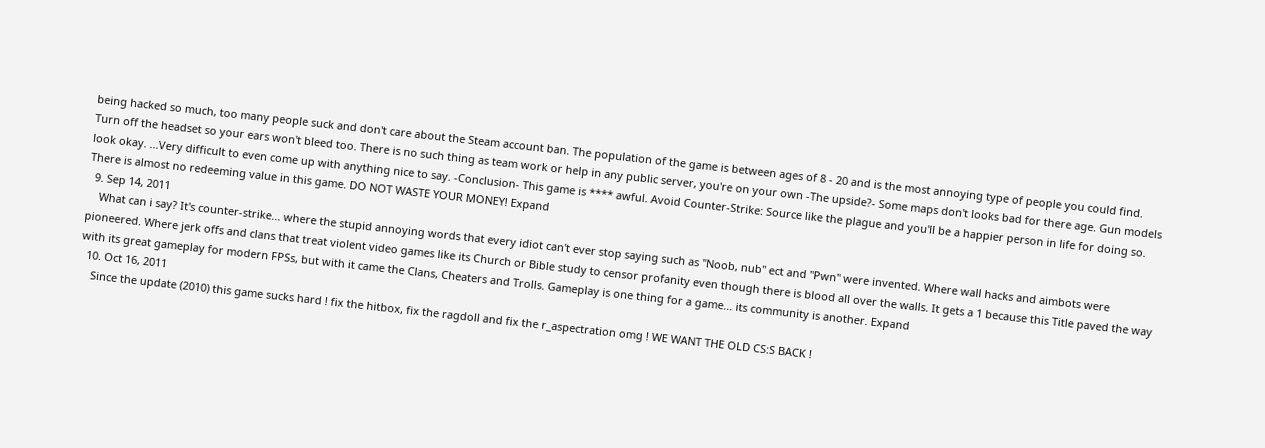being hacked so much, too many people suck and don't care about the Steam account ban. The population of the game is between ages of 8 - 20 and is the most annoying type of people you could find. Turn off the headset so your ears won't bleed too. There is no such thing as team work or help in any public server, you're on your own -The upside?- Some maps don't looks bad for there age. Gun models look okay. ...Very difficult to even come up with anything nice to say. -Conclusion- This game is **** awful. Avoid Counter-Strike: Source like the plague and you'll be a happier person in life for doing so. There is almost no redeeming value in this game. DO NOT WASTE YOUR MONEY! Expand
  9. Sep 14, 2011
    What can i say? It's counter-strike... where the stupid annoying words that every idiot can't ever stop saying such as "Noob, nub" ect and "Pwn" were invented. Where wall hacks and aimbots were pioneered. Where jerk offs and clans that treat violent video games like its Church or Bible study to censor profanity even though there is blood all over the walls. It gets a 1 because this Title paved the way with its great gameplay for modern FPSs, but with it came the Clans, Cheaters and Trolls. Gameplay is one thing for a game... its community is another. Expand
  10. Oct 16, 2011
    Since the update (2010) this game sucks hard ! fix the hitbox, fix the ragdoll and fix the r_aspectration omg ! WE WANT THE OLD CS:S BACK !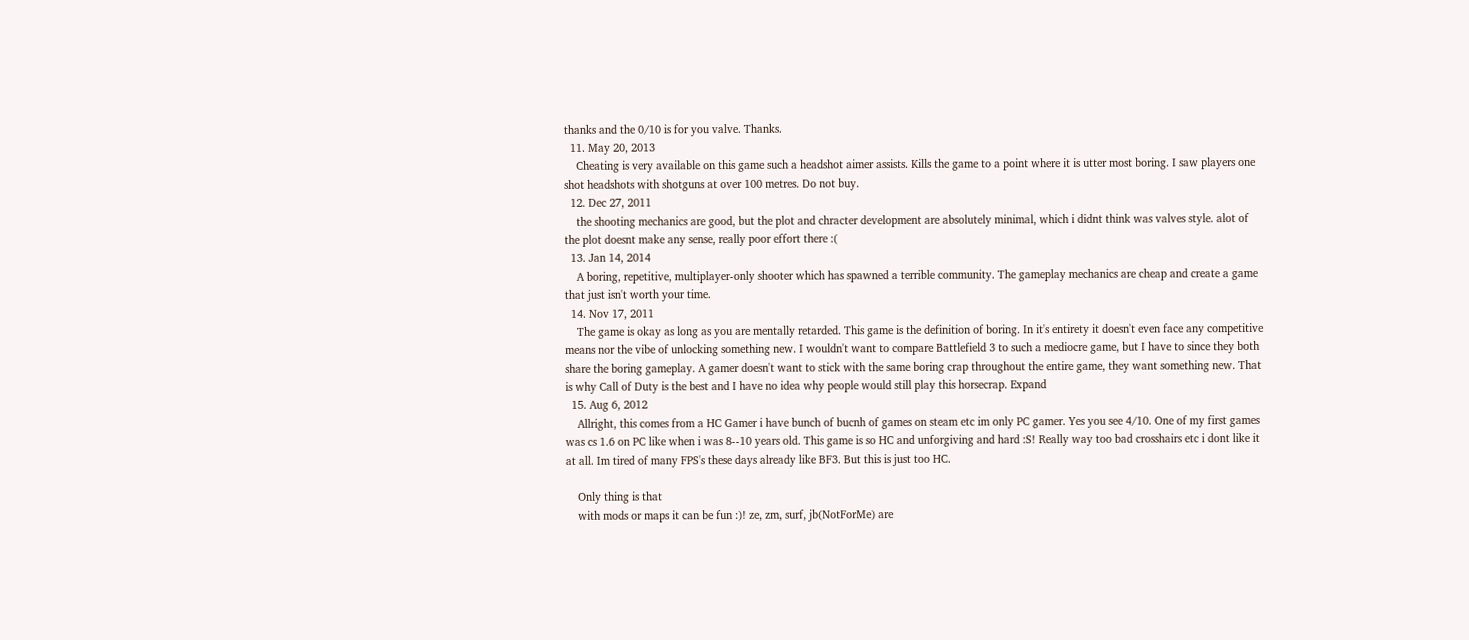thanks and the 0/10 is for you valve. Thanks.
  11. May 20, 2013
    Cheating is very available on this game such a headshot aimer assists. Kills the game to a point where it is utter most boring. I saw players one shot headshots with shotguns at over 100 metres. Do not buy.
  12. Dec 27, 2011
    the shooting mechanics are good, but the plot and chracter development are absolutely minimal, which i didnt think was valves style. alot of the plot doesnt make any sense, really poor effort there :(
  13. Jan 14, 2014
    A boring, repetitive, multiplayer-only shooter which has spawned a terrible community. The gameplay mechanics are cheap and create a game that just isn't worth your time.
  14. Nov 17, 2011
    The game is okay as long as you are mentally retarded. This game is the definition of boring. In it's entirety it doesn't even face any competitive means nor the vibe of unlocking something new. I wouldn't want to compare Battlefield 3 to such a mediocre game, but I have to since they both share the boring gameplay. A gamer doesn't want to stick with the same boring crap throughout the entire game, they want something new. That is why Call of Duty is the best and I have no idea why people would still play this horsecrap. Expand
  15. Aug 6, 2012
    Allright, this comes from a HC Gamer i have bunch of bucnh of games on steam etc im only PC gamer. Yes you see 4/10. One of my first games was cs 1.6 on PC like when i was 8--10 years old. This game is so HC and unforgiving and hard :S! Really way too bad crosshairs etc i dont like it at all. Im tired of many FPS's these days already like BF3. But this is just too HC.

    Only thing is that
    with mods or maps it can be fun :)! ze, zm, surf, jb(NotForMe) are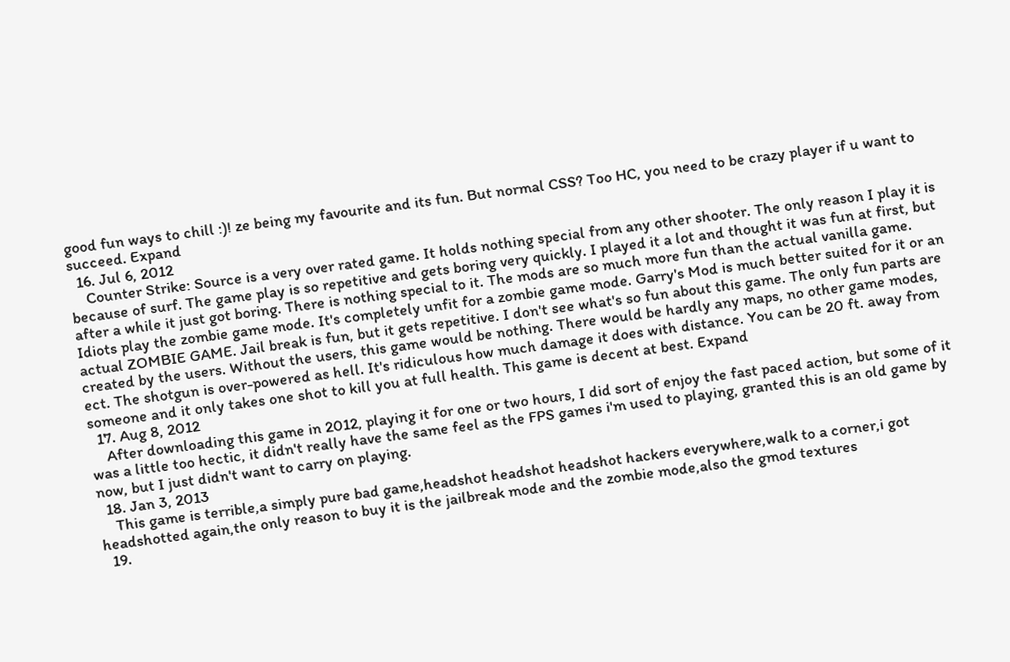good fun ways to chill :)! ze being my favourite and its fun. But normal CSS? Too HC, you need to be crazy player if u want to succeed. Expand
  16. Jul 6, 2012
    Counter Strike: Source is a very over rated game. It holds nothing special from any other shooter. The only reason I play it is because of surf. The game play is so repetitive and gets boring very quickly. I played it a lot and thought it was fun at first, but after a while it just got boring. There is nothing special to it. The mods are so much more fun than the actual vanilla game. Idiots play the zombie game mode. It's completely unfit for a zombie game mode. Garry's Mod is much better suited for it or an actual ZOMBIE GAME. Jail break is fun, but it gets repetitive. I don't see what's so fun about this game. The only fun parts are created by the users. Without the users, this game would be nothing. There would be hardly any maps, no other game modes, ect. The shotgun is over-powered as hell. It's ridiculous how much damage it does with distance. You can be 20 ft. away from someone and it only takes one shot to kill you at full health. This game is decent at best. Expand
  17. Aug 8, 2012
    After downloading this game in 2012, playing it for one or two hours, I did sort of enjoy the fast paced action, but some of it was a little too hectic, it didn't really have the same feel as the FPS games i'm used to playing, granted this is an old game by now, but I just didn't want to carry on playing.
  18. Jan 3, 2013
    This game is terrible,a simply pure bad game,headshot headshot headshot hackers everywhere,walk to a corner,i got headshotted again,the only reason to buy it is the jailbreak mode and the zombie mode,also the gmod textures
  19.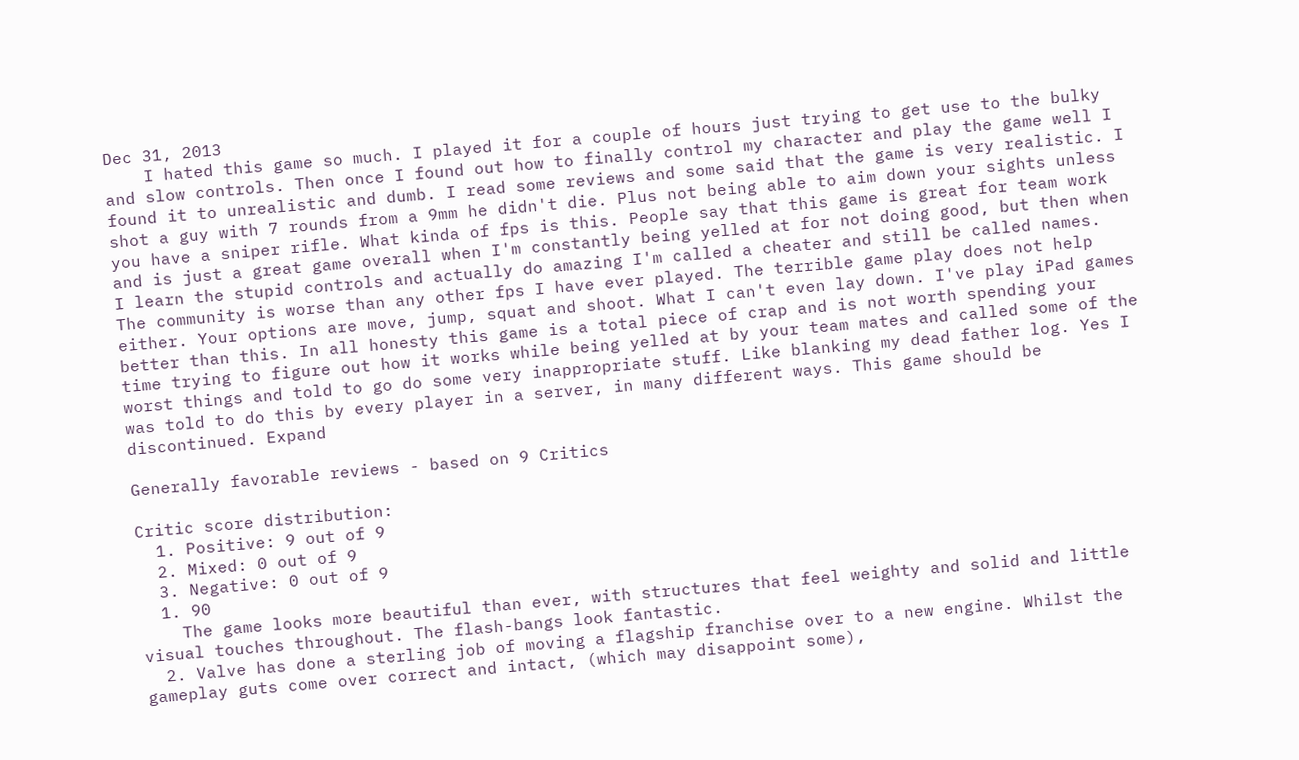Dec 31, 2013
    I hated this game so much. I played it for a couple of hours just trying to get use to the bulky and slow controls. Then once I found out how to finally control my character and play the game well I found it to unrealistic and dumb. I read some reviews and some said that the game is very realistic. I shot a guy with 7 rounds from a 9mm he didn't die. Plus not being able to aim down your sights unless you have a sniper rifle. What kinda of fps is this. People say that this game is great for team work and is just a great game overall when I'm constantly being yelled at for not doing good, but then when I learn the stupid controls and actually do amazing I'm called a cheater and still be called names. The community is worse than any other fps I have ever played. The terrible game play does not help either. Your options are move, jump, squat and shoot. What I can't even lay down. I've play iPad games better than this. In all honesty this game is a total piece of crap and is not worth spending your time trying to figure out how it works while being yelled at by your team mates and called some of the worst things and told to go do some very inappropriate stuff. Like blanking my dead father log. Yes I was told to do this by every player in a server, in many different ways. This game should be discontinued. Expand

Generally favorable reviews - based on 9 Critics

Critic score distribution:
  1. Positive: 9 out of 9
  2. Mixed: 0 out of 9
  3. Negative: 0 out of 9
  1. 90
    The game looks more beautiful than ever, with structures that feel weighty and solid and little visual touches throughout. The flash-bangs look fantastic.
  2. Valve has done a sterling job of moving a flagship franchise over to a new engine. Whilst the gameplay guts come over correct and intact, (which may disappoint some),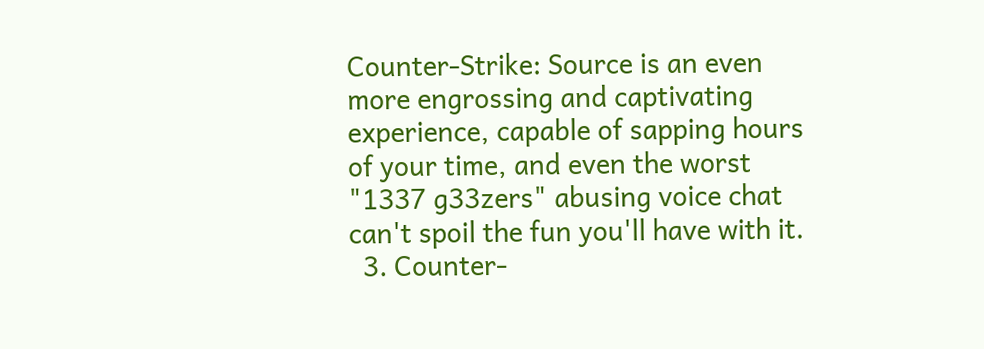Counter-Strike: Source is an even more engrossing and captivating experience, capable of sapping hours of your time, and even the worst "1337 g33zers" abusing voice chat can't spoil the fun you'll have with it.
  3. Counter-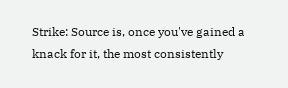Strike: Source is, once you've gained a knack for it, the most consistently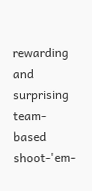rewarding and surprising team-based shoot-'em-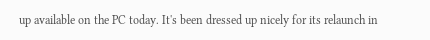up available on the PC today. It's been dressed up nicely for its relaunch in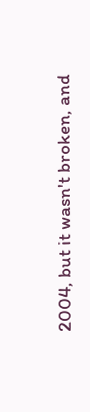2004, but it wasn't broken, and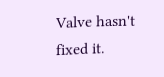Valve hasn't fixed it.